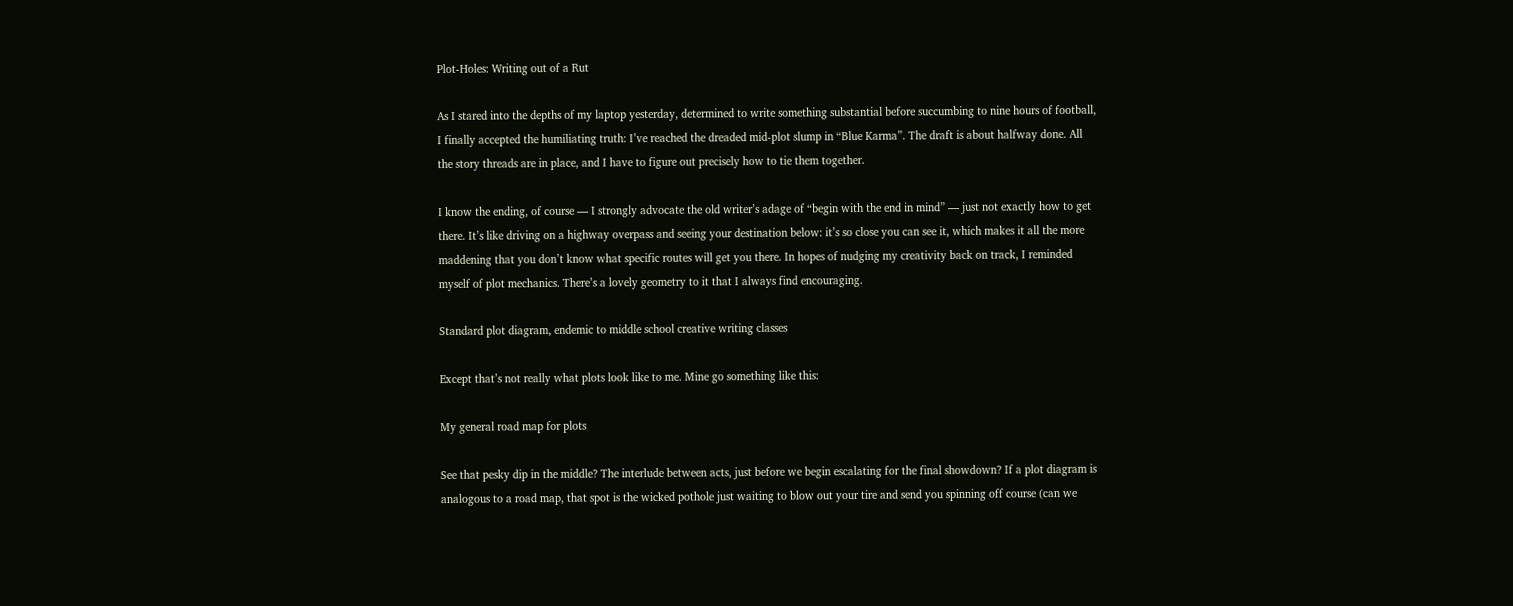Plot-Holes: Writing out of a Rut

As I stared into the depths of my laptop yesterday, determined to write something substantial before succumbing to nine hours of football, I finally accepted the humiliating truth: I’ve reached the dreaded mid-plot slump in “Blue Karma”. The draft is about halfway done. All the story threads are in place, and I have to figure out precisely how to tie them together.

I know the ending, of course — I strongly advocate the old writer’s adage of “begin with the end in mind” — just not exactly how to get there. It’s like driving on a highway overpass and seeing your destination below: it’s so close you can see it, which makes it all the more maddening that you don’t know what specific routes will get you there. In hopes of nudging my creativity back on track, I reminded myself of plot mechanics. There’s a lovely geometry to it that I always find encouraging.

Standard plot diagram, endemic to middle school creative writing classes

Except that’s not really what plots look like to me. Mine go something like this:

My general road map for plots

See that pesky dip in the middle? The interlude between acts, just before we begin escalating for the final showdown? If a plot diagram is analogous to a road map, that spot is the wicked pothole just waiting to blow out your tire and send you spinning off course (can we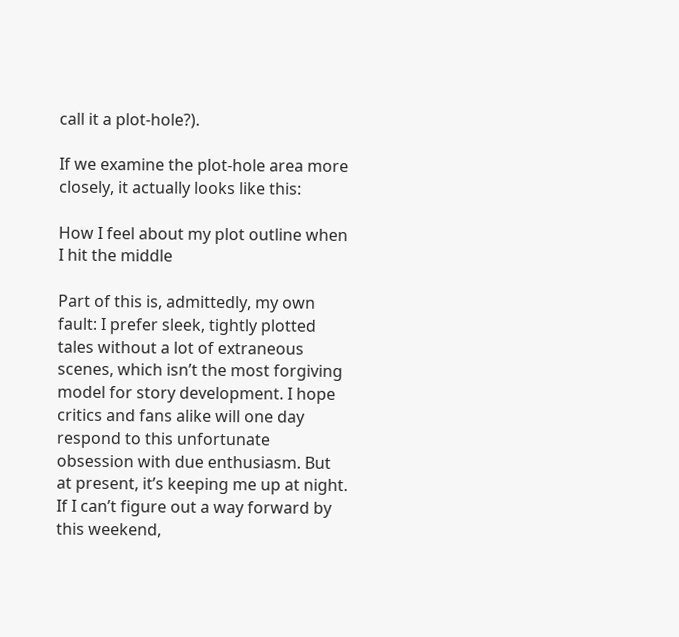call it a plot-hole?).

If we examine the plot-hole area more closely, it actually looks like this:

How I feel about my plot outline when I hit the middle

Part of this is, admittedly, my own fault: I prefer sleek, tightly plotted tales without a lot of extraneous scenes, which isn’t the most forgiving model for story development. I hope critics and fans alike will one day respond to this unfortunate obsession with due enthusiasm. But at present, it’s keeping me up at night. If I can’t figure out a way forward by this weekend,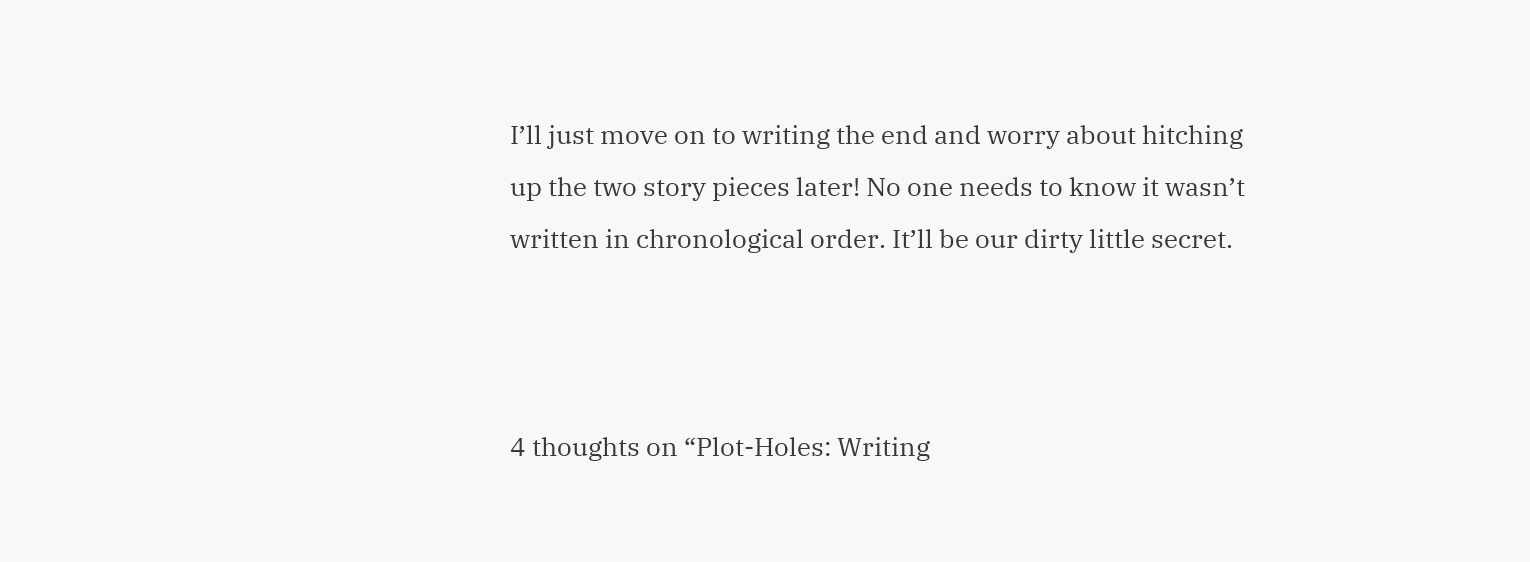I’ll just move on to writing the end and worry about hitching up the two story pieces later! No one needs to know it wasn’t written in chronological order. It’ll be our dirty little secret.



4 thoughts on “Plot-Holes: Writing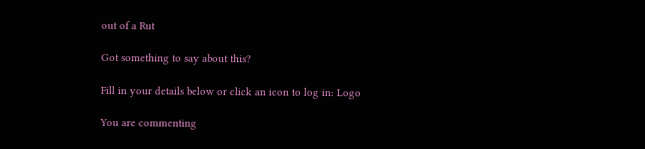out of a Rut

Got something to say about this?

Fill in your details below or click an icon to log in: Logo

You are commenting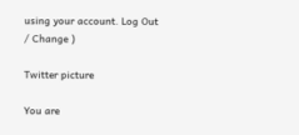using your account. Log Out / Change )

Twitter picture

You are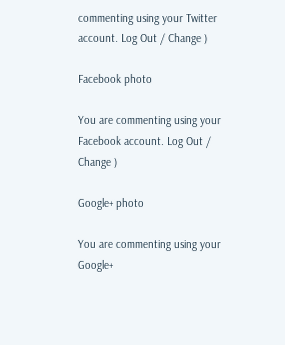commenting using your Twitter account. Log Out / Change )

Facebook photo

You are commenting using your Facebook account. Log Out / Change )

Google+ photo

You are commenting using your Google+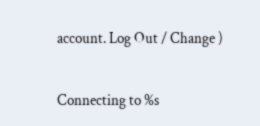account. Log Out / Change )

Connecting to %s